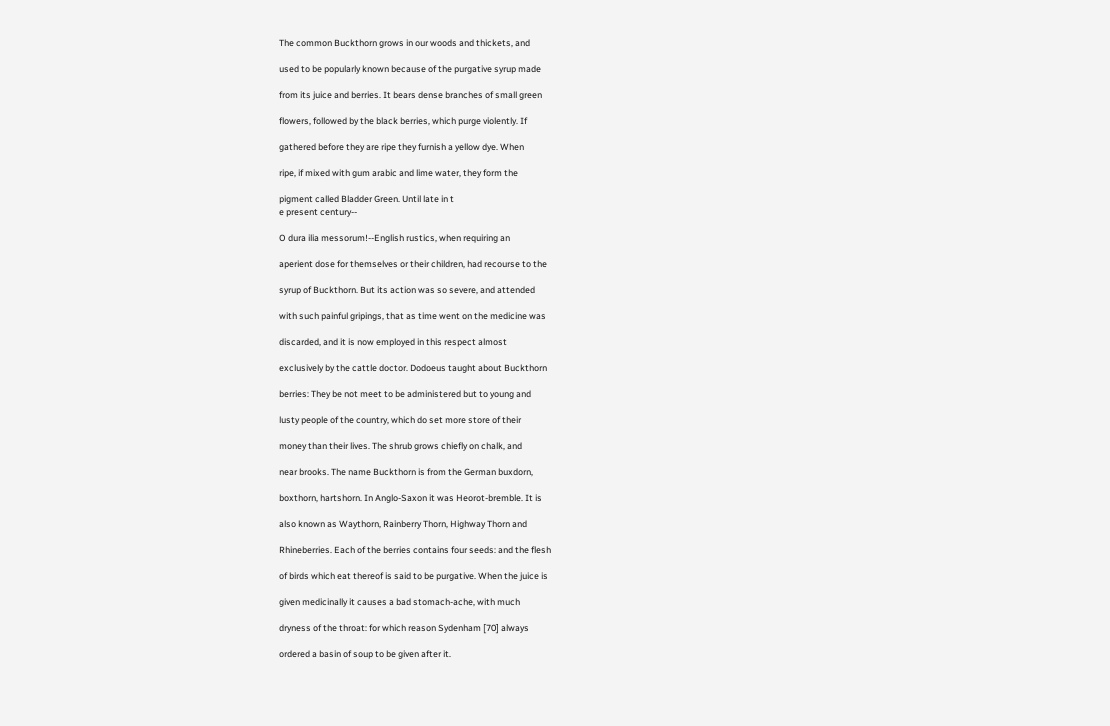The common Buckthorn grows in our woods and thickets, and

used to be popularly known because of the purgative syrup made

from its juice and berries. It bears dense branches of small green

flowers, followed by the black berries, which purge violently. If

gathered before they are ripe they furnish a yellow dye. When

ripe, if mixed with gum arabic and lime water, they form the

pigment called Bladder Green. Until late in t
e present century--

O dura ilia messorum!--English rustics, when requiring an

aperient dose for themselves or their children, had recourse to the

syrup of Buckthorn. But its action was so severe, and attended

with such painful gripings, that as time went on the medicine was

discarded, and it is now employed in this respect almost

exclusively by the cattle doctor. Dodoeus taught about Buckthorn

berries: They be not meet to be administered but to young and

lusty people of the country, which do set more store of their

money than their lives. The shrub grows chiefly on chalk, and

near brooks. The name Buckthorn is from the German buxdorn,

boxthorn, hartshorn. In Anglo-Saxon it was Heorot-bremble. It is

also known as Waythorn, Rainberry Thorn, Highway Thorn and

Rhineberries. Each of the berries contains four seeds: and the flesh

of birds which eat thereof is said to be purgative. When the juice is

given medicinally it causes a bad stomach-ache, with much

dryness of the throat: for which reason Sydenham [70] always

ordered a basin of soup to be given after it.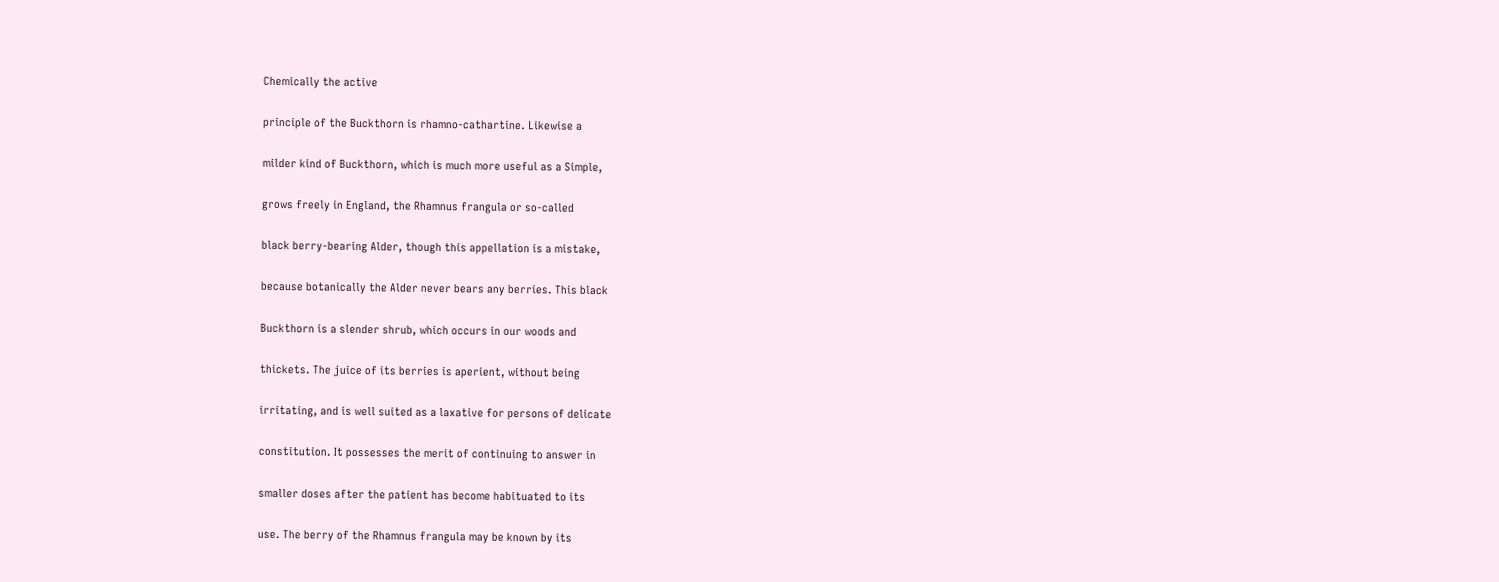Chemically the active

principle of the Buckthorn is rhamno-cathartine. Likewise a

milder kind of Buckthorn, which is much more useful as a Simple,

grows freely in England, the Rhamnus frangula or so-called

black berry-bearing Alder, though this appellation is a mistake,

because botanically the Alder never bears any berries. This black

Buckthorn is a slender shrub, which occurs in our woods and

thickets. The juice of its berries is aperient, without being

irritating, and is well suited as a laxative for persons of delicate

constitution. It possesses the merit of continuing to answer in

smaller doses after the patient has become habituated to its

use. The berry of the Rhamnus frangula may be known by its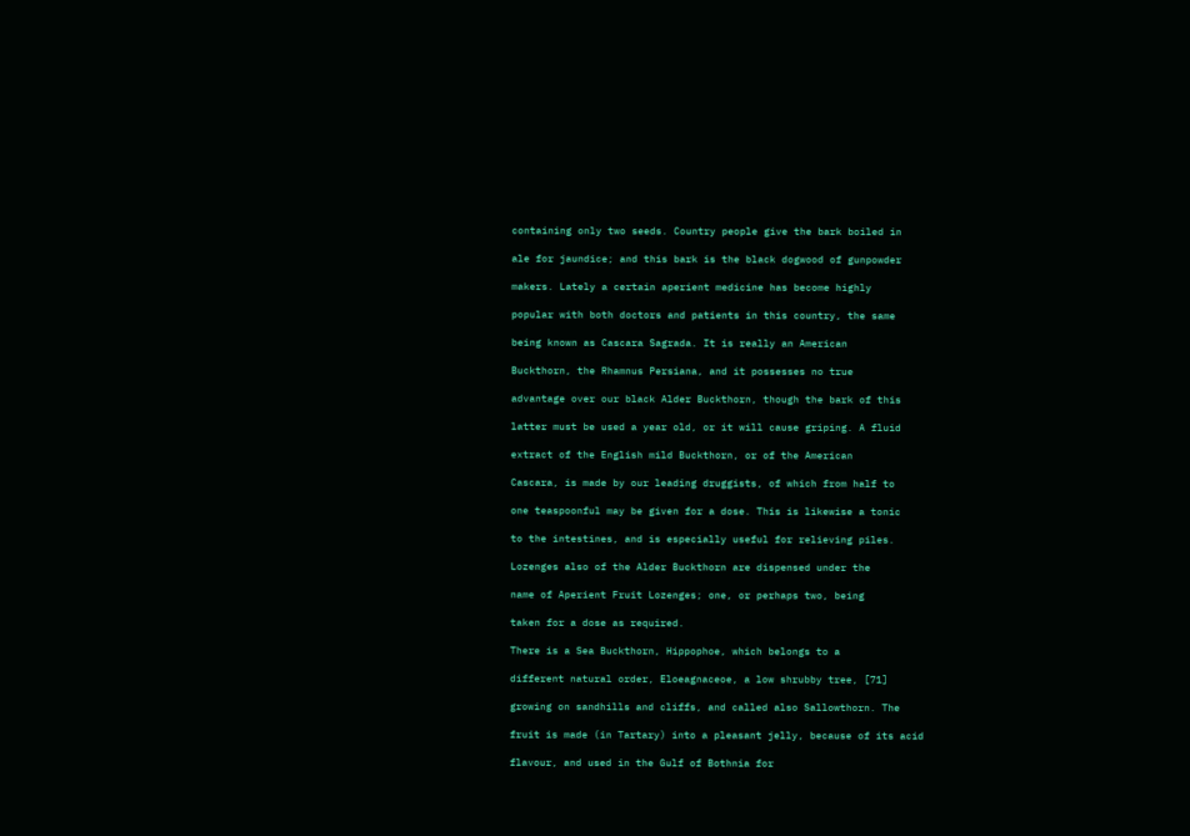containing only two seeds. Country people give the bark boiled in

ale for jaundice; and this bark is the black dogwood of gunpowder

makers. Lately a certain aperient medicine has become highly

popular with both doctors and patients in this country, the same

being known as Cascara Sagrada. It is really an American

Buckthorn, the Rhamnus Persiana, and it possesses no true

advantage over our black Alder Buckthorn, though the bark of this

latter must be used a year old, or it will cause griping. A fluid

extract of the English mild Buckthorn, or of the American

Cascara, is made by our leading druggists, of which from half to

one teaspoonful may be given for a dose. This is likewise a tonic

to the intestines, and is especially useful for relieving piles.

Lozenges also of the Alder Buckthorn are dispensed under the

name of Aperient Fruit Lozenges; one, or perhaps two, being

taken for a dose as required.

There is a Sea Buckthorn, Hippophoe, which belongs to a

different natural order, Eloeagnaceoe, a low shrubby tree, [71]

growing on sandhills and cliffs, and called also Sallowthorn. The

fruit is made (in Tartary) into a pleasant jelly, because of its acid

flavour, and used in the Gulf of Bothnia for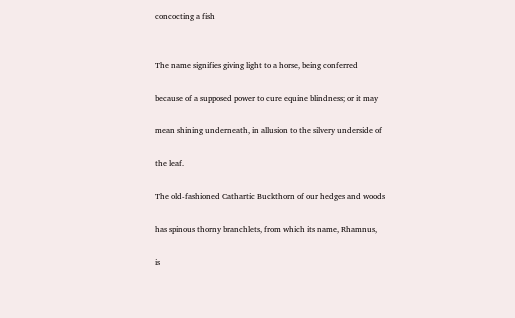concocting a fish


The name signifies giving light to a horse, being conferred

because of a supposed power to cure equine blindness; or it may

mean shining underneath, in allusion to the silvery underside of

the leaf.

The old-fashioned Cathartic Buckthorn of our hedges and woods

has spinous thorny branchlets, from which its name, Rhamnus,

is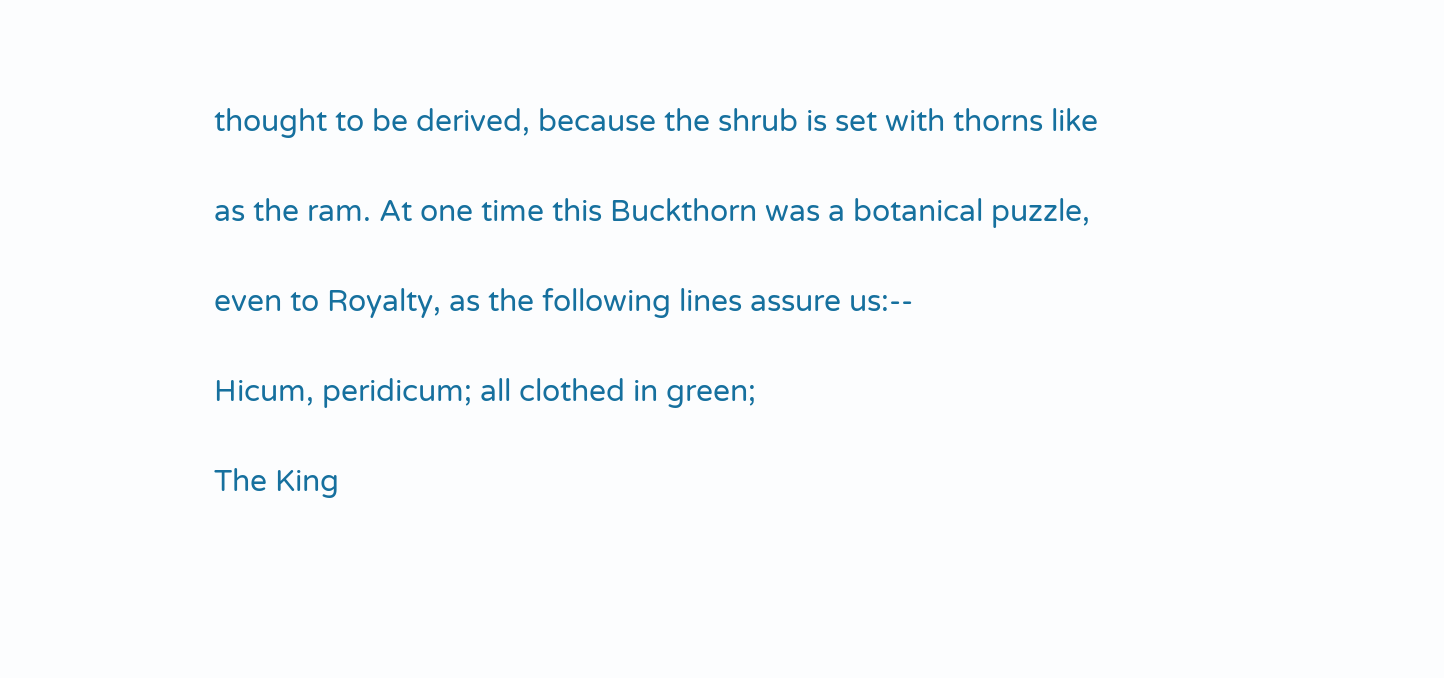thought to be derived, because the shrub is set with thorns like

as the ram. At one time this Buckthorn was a botanical puzzle,

even to Royalty, as the following lines assure us:--

Hicum, peridicum; all clothed in green;

The King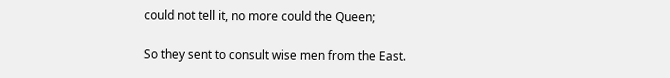could not tell it, no more could the Queen;

So they sent to consult wise men from the East.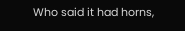Who said it had horns,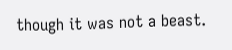though it was not a beast.